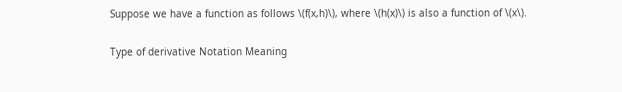Suppose we have a function as follows \(f(x,h)\), where \(h(x)\) is also a function of \(x\).

Type of derivative Notation Meaning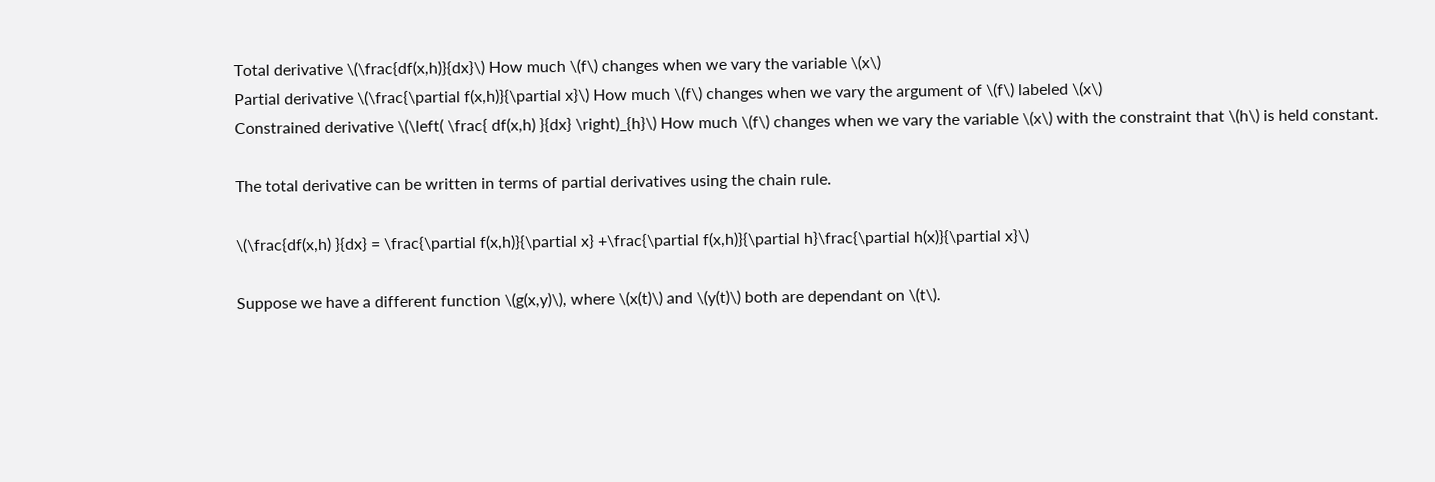Total derivative \(\frac{df(x,h)}{dx}\) How much \(f\) changes when we vary the variable \(x\)
Partial derivative \(\frac{\partial f(x,h)}{\partial x}\) How much \(f\) changes when we vary the argument of \(f\) labeled \(x\)
Constrained derivative \(\left( \frac{ df(x,h) }{dx} \right)_{h}\) How much \(f\) changes when we vary the variable \(x\) with the constraint that \(h\) is held constant.

The total derivative can be written in terms of partial derivatives using the chain rule.

\(\frac{df(x,h) }{dx} = \frac{\partial f(x,h)}{\partial x} +\frac{\partial f(x,h)}{\partial h}\frac{\partial h(x)}{\partial x}\)

Suppose we have a different function \(g(x,y)\), where \(x(t)\) and \(y(t)\) both are dependant on \(t\).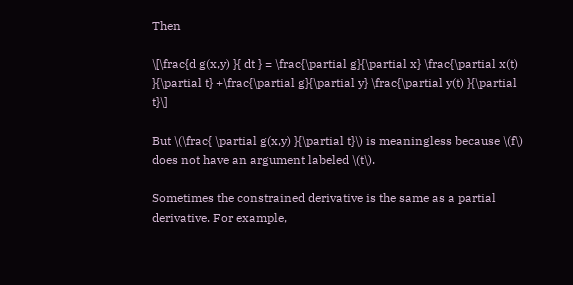Then

\[\frac{d g(x,y) }{ dt } = \frac{\partial g}{\partial x} \frac{\partial x(t) }{\partial t} +\frac{\partial g}{\partial y} \frac{\partial y(t) }{\partial t}\]

But \(\frac{ \partial g(x,y) }{\partial t}\) is meaningless because \(f\) does not have an argument labeled \(t\).

Sometimes the constrained derivative is the same as a partial derivative. For example,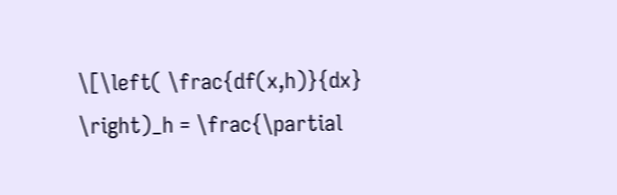\[\left( \frac{df(x,h)}{dx} \right)_h = \frac{\partial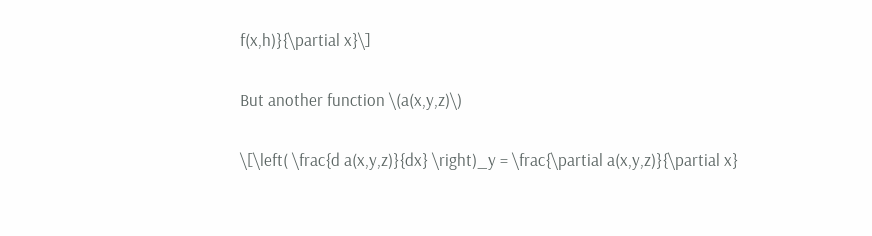f(x,h)}{\partial x}\]

But another function \(a(x,y,z)\)

\[\left( \frac{d a(x,y,z)}{dx} \right)_y = \frac{\partial a(x,y,z)}{\partial x}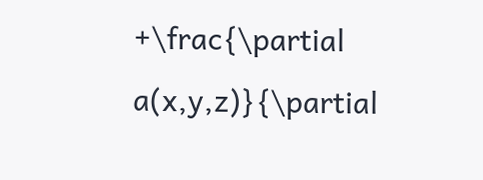+\frac{\partial a(x,y,z)}{\partial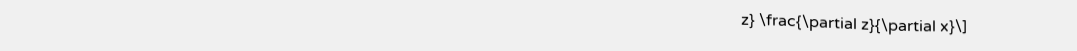z} \frac{\partial z}{\partial x}\]